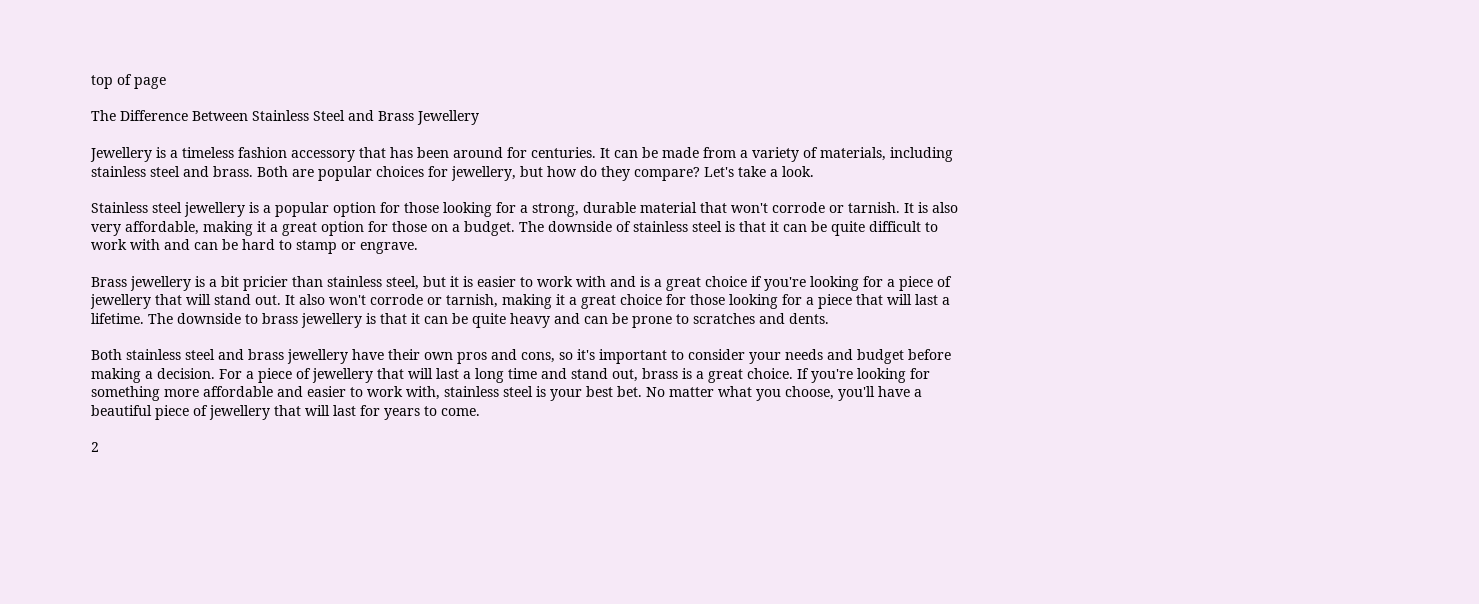top of page

The Difference Between Stainless Steel and Brass Jewellery

Jewellery is a timeless fashion accessory that has been around for centuries. It can be made from a variety of materials, including stainless steel and brass. Both are popular choices for jewellery, but how do they compare? Let's take a look.

Stainless steel jewellery is a popular option for those looking for a strong, durable material that won't corrode or tarnish. It is also very affordable, making it a great option for those on a budget. The downside of stainless steel is that it can be quite difficult to work with and can be hard to stamp or engrave.

Brass jewellery is a bit pricier than stainless steel, but it is easier to work with and is a great choice if you're looking for a piece of jewellery that will stand out. It also won't corrode or tarnish, making it a great choice for those looking for a piece that will last a lifetime. The downside to brass jewellery is that it can be quite heavy and can be prone to scratches and dents.

Both stainless steel and brass jewellery have their own pros and cons, so it's important to consider your needs and budget before making a decision. For a piece of jewellery that will last a long time and stand out, brass is a great choice. If you're looking for something more affordable and easier to work with, stainless steel is your best bet. No matter what you choose, you'll have a beautiful piece of jewellery that will last for years to come.

2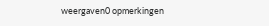weergaven0 opmerkingen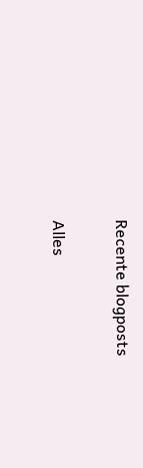Recente blogposts

Alles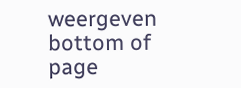weergeven
bottom of page